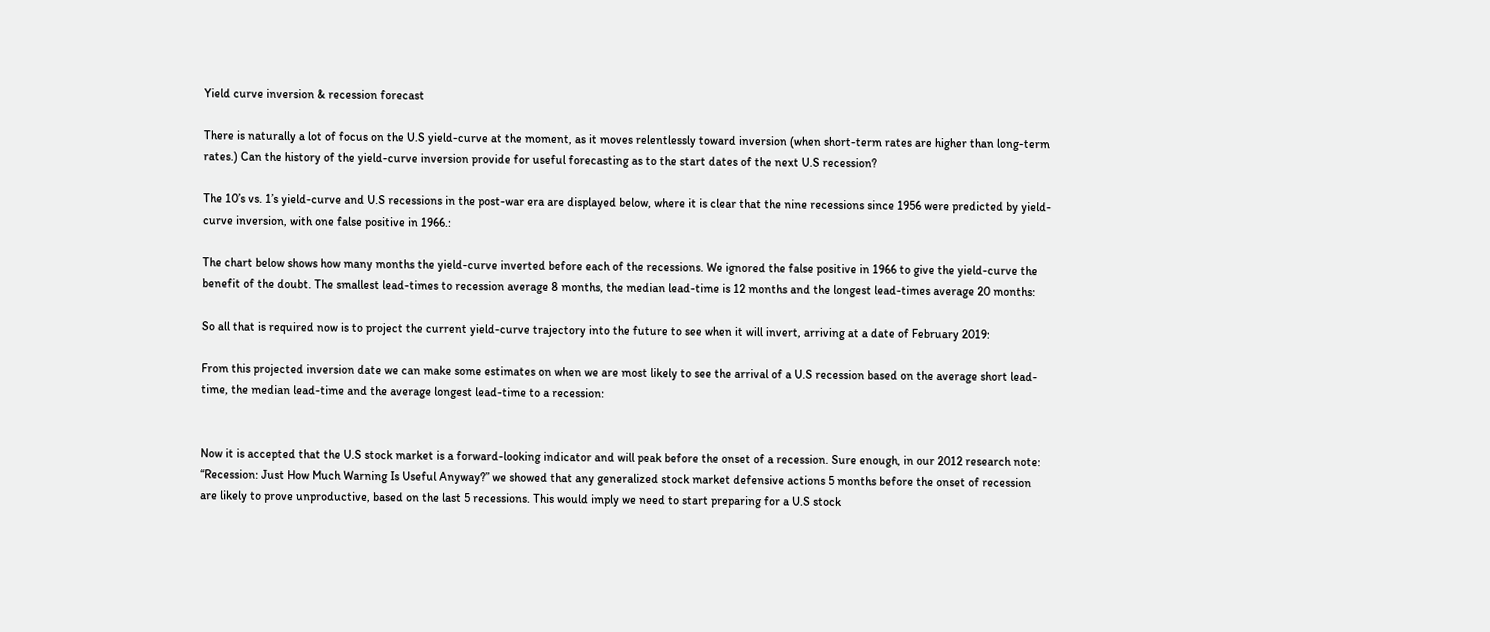Yield curve inversion & recession forecast

There is naturally a lot of focus on the U.S yield-curve at the moment, as it moves relentlessly toward inversion (when short-term rates are higher than long-term rates.) Can the history of the yield-curve inversion provide for useful forecasting as to the start dates of the next U.S recession?

The 10’s vs. 1’s yield-curve and U.S recessions in the post-war era are displayed below, where it is clear that the nine recessions since 1956 were predicted by yield-curve inversion, with one false positive in 1966.:

The chart below shows how many months the yield-curve inverted before each of the recessions. We ignored the false positive in 1966 to give the yield-curve the benefit of the doubt. The smallest lead-times to recession average 8 months, the median lead-time is 12 months and the longest lead-times average 20 months:

So all that is required now is to project the current yield-curve trajectory into the future to see when it will invert, arriving at a date of February 2019:

From this projected inversion date we can make some estimates on when we are most likely to see the arrival of a U.S recession based on the average short lead-time, the median lead-time and the average longest lead-time to a recession:


Now it is accepted that the U.S stock market is a forward-looking indicator and will peak before the onset of a recession. Sure enough, in our 2012 research note: “Recession: Just How Much Warning Is Useful Anyway?” we showed that any generalized stock market defensive actions 5 months before the onset of recession are likely to prove unproductive, based on the last 5 recessions. This would imply we need to start preparing for a U.S stock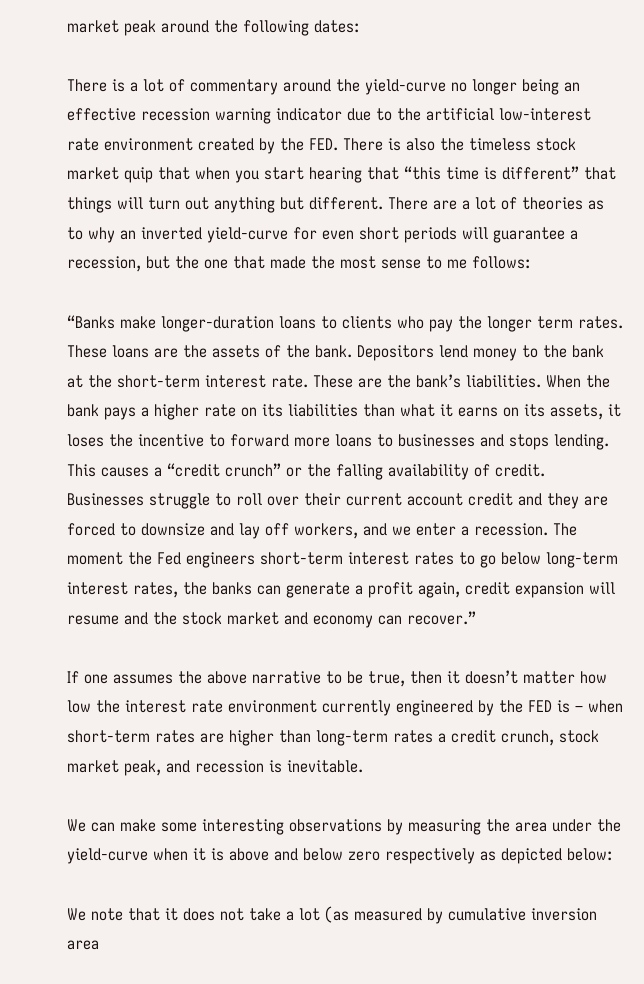market peak around the following dates:

There is a lot of commentary around the yield-curve no longer being an effective recession warning indicator due to the artificial low-interest rate environment created by the FED. There is also the timeless stock market quip that when you start hearing that “this time is different” that things will turn out anything but different. There are a lot of theories as to why an inverted yield-curve for even short periods will guarantee a recession, but the one that made the most sense to me follows:

“Banks make longer-duration loans to clients who pay the longer term rates. These loans are the assets of the bank. Depositors lend money to the bank at the short-term interest rate. These are the bank’s liabilities. When the bank pays a higher rate on its liabilities than what it earns on its assets, it loses the incentive to forward more loans to businesses and stops lending. This causes a “credit crunch” or the falling availability of credit. Businesses struggle to roll over their current account credit and they are forced to downsize and lay off workers, and we enter a recession. The moment the Fed engineers short-term interest rates to go below long-term interest rates, the banks can generate a profit again, credit expansion will resume and the stock market and economy can recover.”

If one assumes the above narrative to be true, then it doesn’t matter how low the interest rate environment currently engineered by the FED is – when short-term rates are higher than long-term rates a credit crunch, stock market peak, and recession is inevitable.

We can make some interesting observations by measuring the area under the yield-curve when it is above and below zero respectively as depicted below:

We note that it does not take a lot (as measured by cumulative inversion area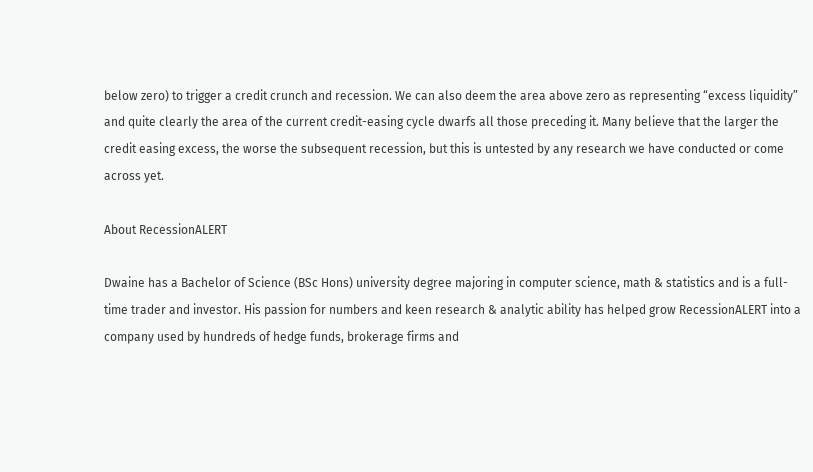below zero) to trigger a credit crunch and recession. We can also deem the area above zero as representing “excess liquidity” and quite clearly the area of the current credit-easing cycle dwarfs all those preceding it. Many believe that the larger the credit easing excess, the worse the subsequent recession, but this is untested by any research we have conducted or come across yet.

About RecessionALERT

Dwaine has a Bachelor of Science (BSc Hons) university degree majoring in computer science, math & statistics and is a full-time trader and investor. His passion for numbers and keen research & analytic ability has helped grow RecessionALERT into a company used by hundreds of hedge funds, brokerage firms and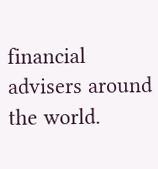financial advisers around the world.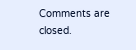Comments are closed.